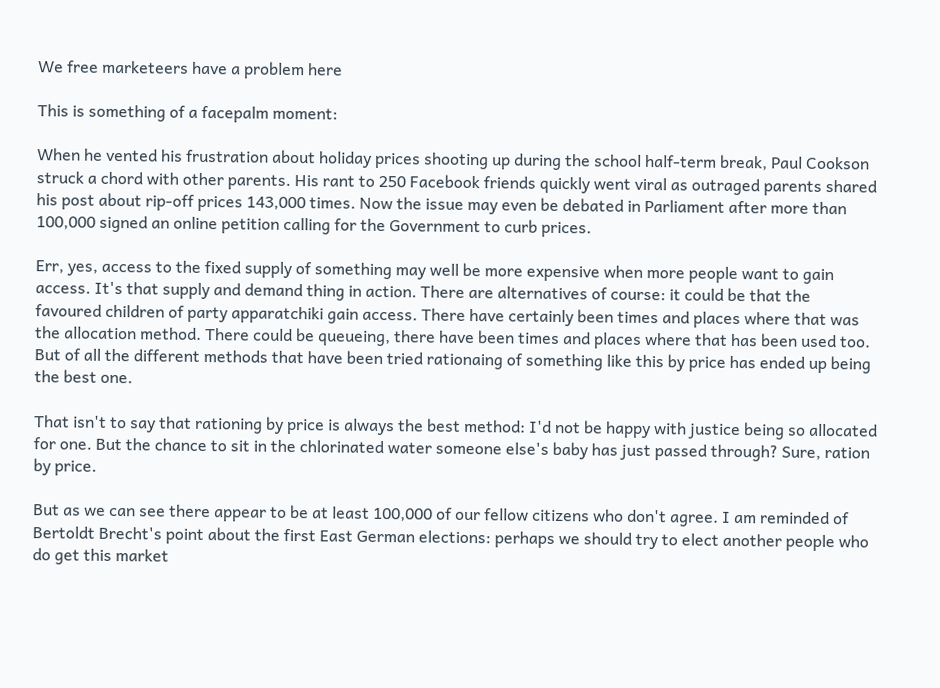We free marketeers have a problem here

This is something of a facepalm moment:

When he vented his frustration about holiday prices shooting up during the school half-term break, Paul Cookson struck a chord with other parents. His rant to 250 Facebook friends quickly went viral as outraged parents shared his post about rip-off prices 143,000 times. Now the issue may even be debated in Parliament after more than 100,000 signed an online petition calling for the Government to curb prices.

Err, yes, access to the fixed supply of something may well be more expensive when more people want to gain access. It's that supply and demand thing in action. There are alternatives of course: it could be that the favoured children of party apparatchiki gain access. There have certainly been times and places where that was the allocation method. There could be queueing, there have been times and places where that has been used too. But of all the different methods that have been tried rationaing of something like this by price has ended up being the best one.

That isn't to say that rationing by price is always the best method: I'd not be happy with justice being so allocated for one. But the chance to sit in the chlorinated water someone else's baby has just passed through? Sure, ration by price.

But as we can see there appear to be at least 100,000 of our fellow citizens who don't agree. I am reminded of Bertoldt Brecht's point about the first East German elections: perhaps we should try to elect another people who do get this market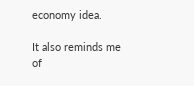economy idea.

It also reminds me of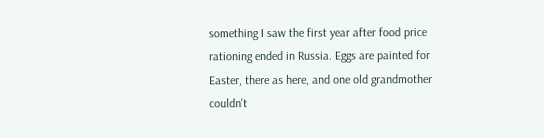something I saw the first year after food price rationing ended in Russia. Eggs are painted for Easter, there as here, and one old grandmother couldn't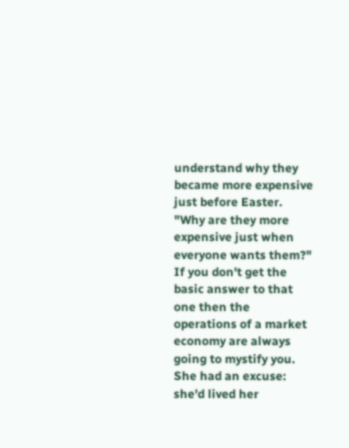understand why they became more expensive just before Easter. "Why are they more expensive just when everyone wants them?" If you don't get the basic answer to that one then the operations of a market economy are always going to mystify you. She had an excuse: she'd lived her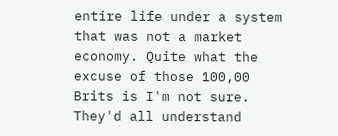entire life under a system that was not a market economy. Quite what the excuse of those 100,00 Brits is I'm not sure. They'd all understand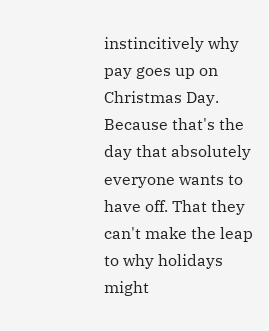instincitively why pay goes up on Christmas Day. Because that's the day that absolutely everyone wants to have off. That they can't make the leap to why holidays might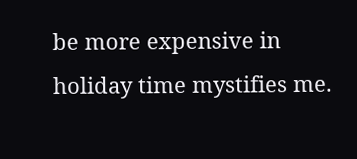be more expensive in holiday time mystifies me.